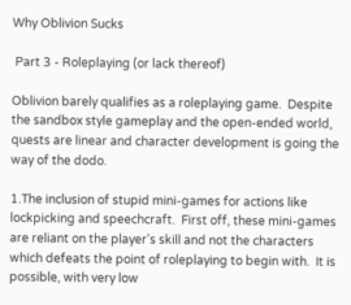Why Oblivion Sucks

 Part 3 - Roleplaying (or lack thereof)

Oblivion barely qualifies as a roleplaying game.  Despite the sandbox style gameplay and the open-ended world, quests are linear and character development is going the way of the dodo.

1.The inclusion of stupid mini-games for actions like lockpicking and speechcraft.  First off, these mini-games are reliant on the player's skill and not the characters which defeats the point of roleplaying to begin with.  It is possible, with very low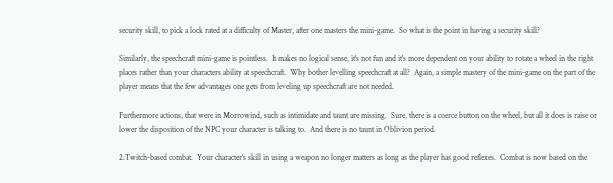security skill, to pick a lock rated at a difficulty of Master, after one masters the mini-game.  So what is the point in having a security skill?

Similarly, the speechcraft mini-game is pointless.  It makes no logical sense, it's not fun and it's more dependent on your ability to rotate a wheel in the right places rather than your characters ability at speechcraft.  Why bother levelling speechcraft at all?  Again, a simple mastery of the mini-game on the part of the player means that the few advantages one gets from leveling up speechcraft are not needed.

Furthermore actions, that were in Morrowind, such as intimidate and taunt are missing.  Sure, there is a coerce button on the wheel, but all it does is raise or lower the disposition of the NPC your character is talking to.  And there is no taunt in Oblivion period.

2.Twitch-based combat.  Your character's skill in using a weapon no longer matters as long as the player has good reflexes.  Combat is now based on the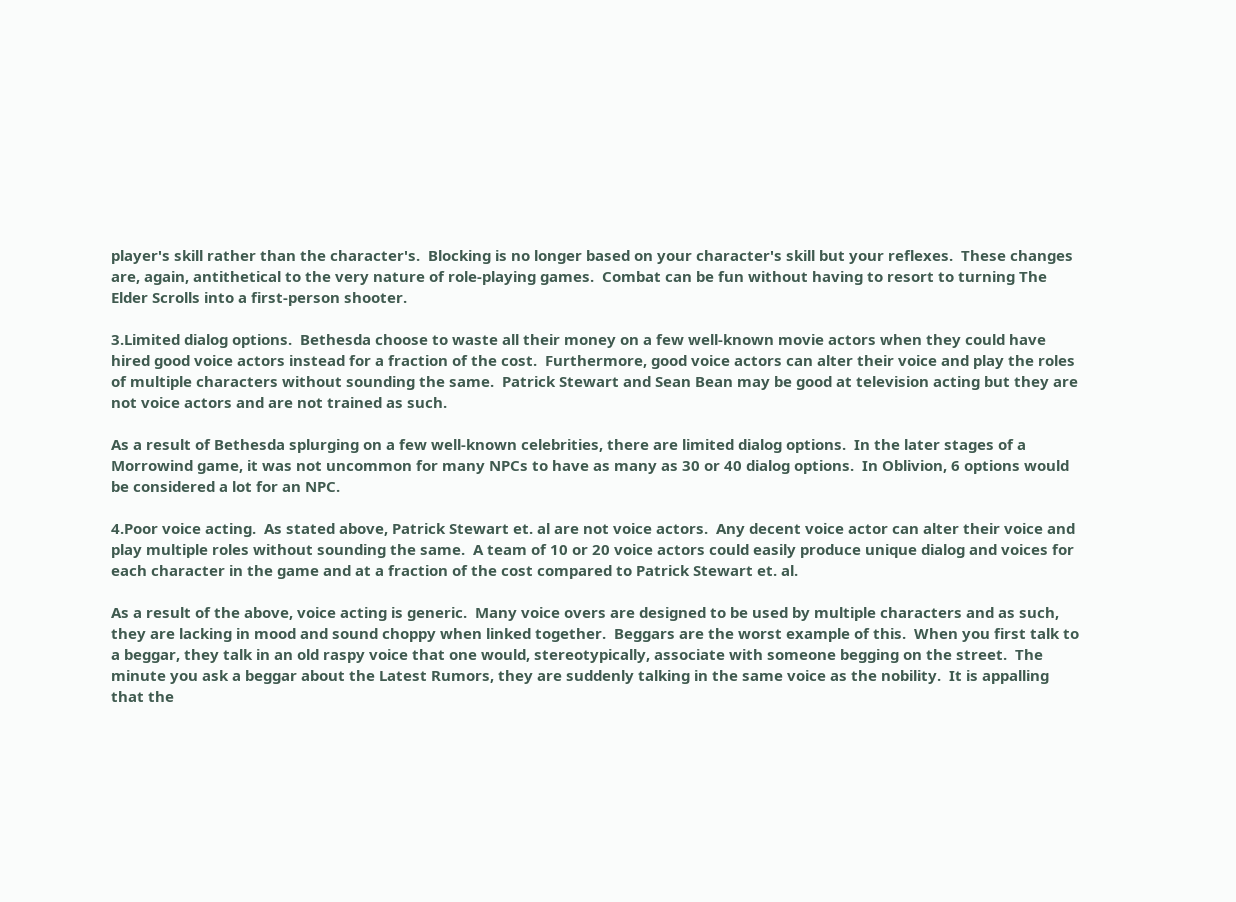player's skill rather than the character's.  Blocking is no longer based on your character's skill but your reflexes.  These changes are, again, antithetical to the very nature of role-playing games.  Combat can be fun without having to resort to turning The Elder Scrolls into a first-person shooter.

3.Limited dialog options.  Bethesda choose to waste all their money on a few well-known movie actors when they could have hired good voice actors instead for a fraction of the cost.  Furthermore, good voice actors can alter their voice and play the roles of multiple characters without sounding the same.  Patrick Stewart and Sean Bean may be good at television acting but they are not voice actors and are not trained as such.

As a result of Bethesda splurging on a few well-known celebrities, there are limited dialog options.  In the later stages of a Morrowind game, it was not uncommon for many NPCs to have as many as 30 or 40 dialog options.  In Oblivion, 6 options would be considered a lot for an NPC.

4.Poor voice acting.  As stated above, Patrick Stewart et. al are not voice actors.  Any decent voice actor can alter their voice and play multiple roles without sounding the same.  A team of 10 or 20 voice actors could easily produce unique dialog and voices for each character in the game and at a fraction of the cost compared to Patrick Stewart et. al.

As a result of the above, voice acting is generic.  Many voice overs are designed to be used by multiple characters and as such, they are lacking in mood and sound choppy when linked together.  Beggars are the worst example of this.  When you first talk to a beggar, they talk in an old raspy voice that one would, stereotypically, associate with someone begging on the street.  The minute you ask a beggar about the Latest Rumors, they are suddenly talking in the same voice as the nobility.  It is appalling that the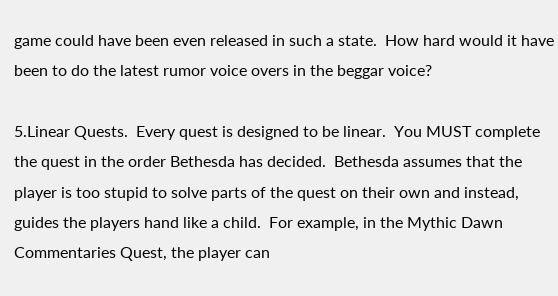game could have been even released in such a state.  How hard would it have been to do the latest rumor voice overs in the beggar voice?

5.Linear Quests.  Every quest is designed to be linear.  You MUST complete the quest in the order Bethesda has decided.  Bethesda assumes that the player is too stupid to solve parts of the quest on their own and instead, guides the players hand like a child.  For example, in the Mythic Dawn Commentaries Quest, the player can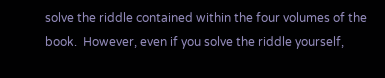solve the riddle contained within the four volumes of the book.  However, even if you solve the riddle yourself,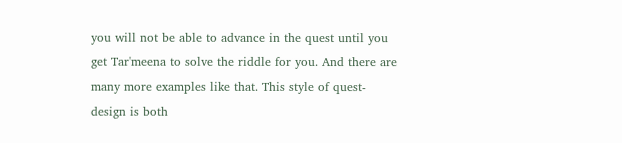you will not be able to advance in the quest until you get Tar'meena to solve the riddle for you. And there are many more examples like that. This style of quest-design is both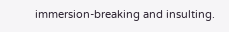immersion-breaking and insulting.